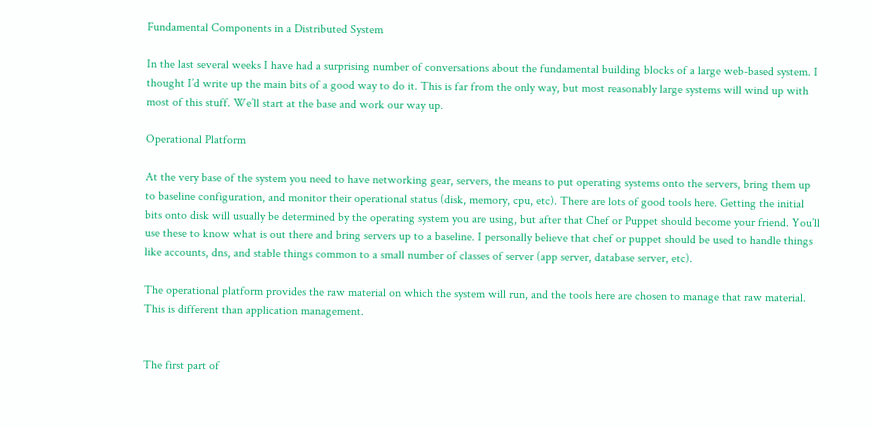Fundamental Components in a Distributed System

In the last several weeks I have had a surprising number of conversations about the fundamental building blocks of a large web-based system. I thought I’d write up the main bits of a good way to do it. This is far from the only way, but most reasonably large systems will wind up with most of this stuff. We’ll start at the base and work our way up.

Operational Platform

At the very base of the system you need to have networking gear, servers, the means to put operating systems onto the servers, bring them up to baseline configuration, and monitor their operational status (disk, memory, cpu, etc). There are lots of good tools here. Getting the initial bits onto disk will usually be determined by the operating system you are using, but after that Chef or Puppet should become your friend. You’ll use these to know what is out there and bring servers up to a baseline. I personally believe that chef or puppet should be used to handle things like accounts, dns, and stable things common to a small number of classes of server (app server, database server, etc).

The operational platform provides the raw material on which the system will run, and the tools here are chosen to manage that raw material. This is different than application management.


The first part of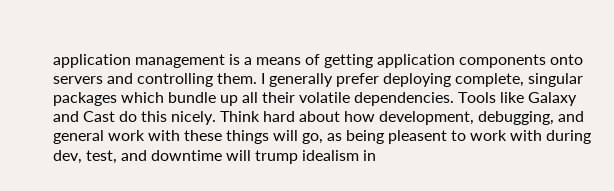application management is a means of getting application components onto servers and controlling them. I generally prefer deploying complete, singular packages which bundle up all their volatile dependencies. Tools like Galaxy and Cast do this nicely. Think hard about how development, debugging, and general work with these things will go, as being pleasent to work with during dev, test, and downtime will trump idealism in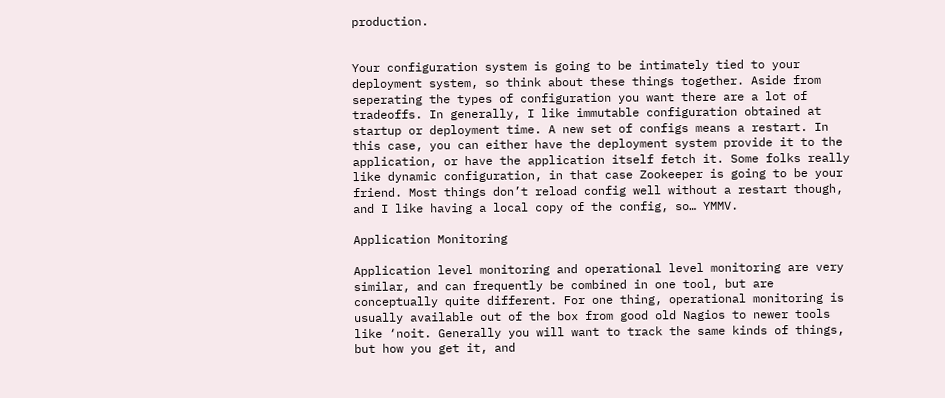production.


Your configuration system is going to be intimately tied to your deployment system, so think about these things together. Aside from seperating the types of configuration you want there are a lot of tradeoffs. In generally, I like immutable configuration obtained at startup or deployment time. A new set of configs means a restart. In this case, you can either have the deployment system provide it to the application, or have the application itself fetch it. Some folks really like dynamic configuration, in that case Zookeeper is going to be your friend. Most things don’t reload config well without a restart though, and I like having a local copy of the config, so… YMMV.

Application Monitoring

Application level monitoring and operational level monitoring are very similar, and can frequently be combined in one tool, but are conceptually quite different. For one thing, operational monitoring is usually available out of the box from good old Nagios to newer tools like ‘noit. Generally you will want to track the same kinds of things, but how you get it, and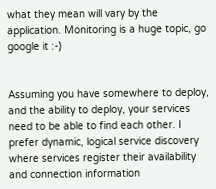what they mean will vary by the application. Monitoring is a huge topic, go google it :-)


Assuming you have somewhere to deploy, and the ability to deploy, your services need to be able to find each other. I prefer dynamic, logical service discovery where services register their availability and connection information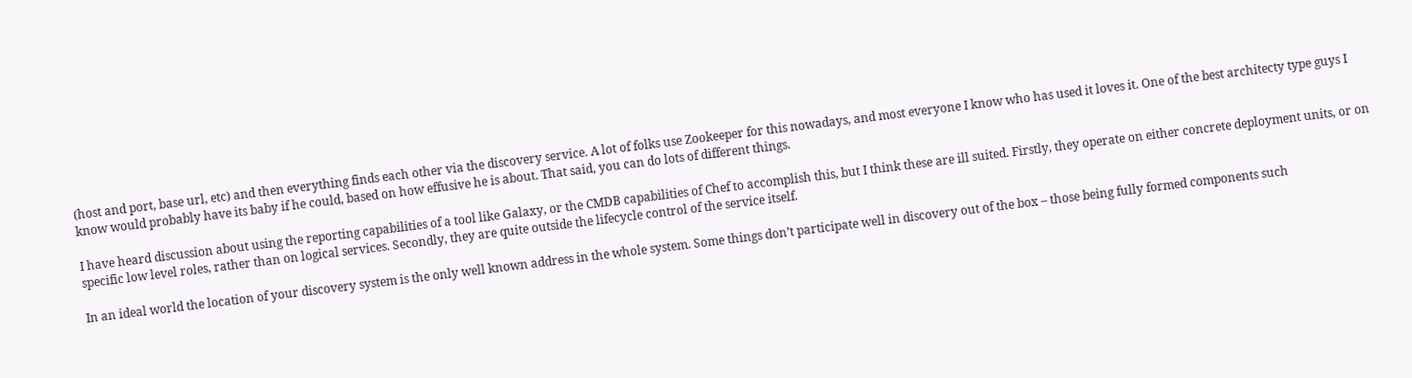(host and port, base url, etc) and then everything finds each other via the discovery service. A lot of folks use Zookeeper for this nowadays, and most everyone I know who has used it loves it. One of the best architecty type guys I know would probably have its baby if he could, based on how effusive he is about. That said, you can do lots of different things.

I have heard discussion about using the reporting capabilities of a tool like Galaxy, or the CMDB capabilities of Chef to accomplish this, but I think these are ill suited. Firstly, they operate on either concrete deployment units, or on specific low level roles, rather than on logical services. Secondly, they are quite outside the lifecycle control of the service itself.

In an ideal world the location of your discovery system is the only well known address in the whole system. Some things don’t participate well in discovery out of the box – those being fully formed components such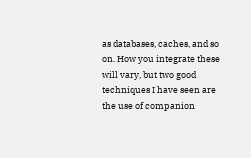as databases, caches, and so on. How you integrate these will vary, but two good techniques I have seen are the use of companion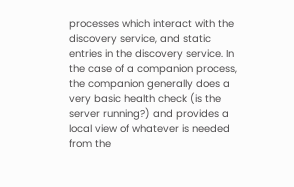processes which interact with the discovery service, and static entries in the discovery service. In the case of a companion process, the companion generally does a very basic health check (is the server running?) and provides a local view of whatever is needed from the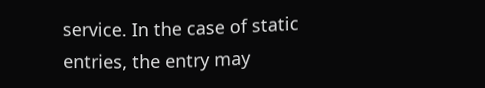service. In the case of static entries, the entry may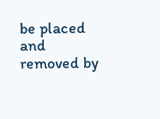be placed and removed by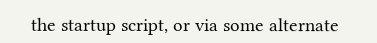the startup script, or via some alternate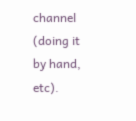channel (doing it by hand, etc).